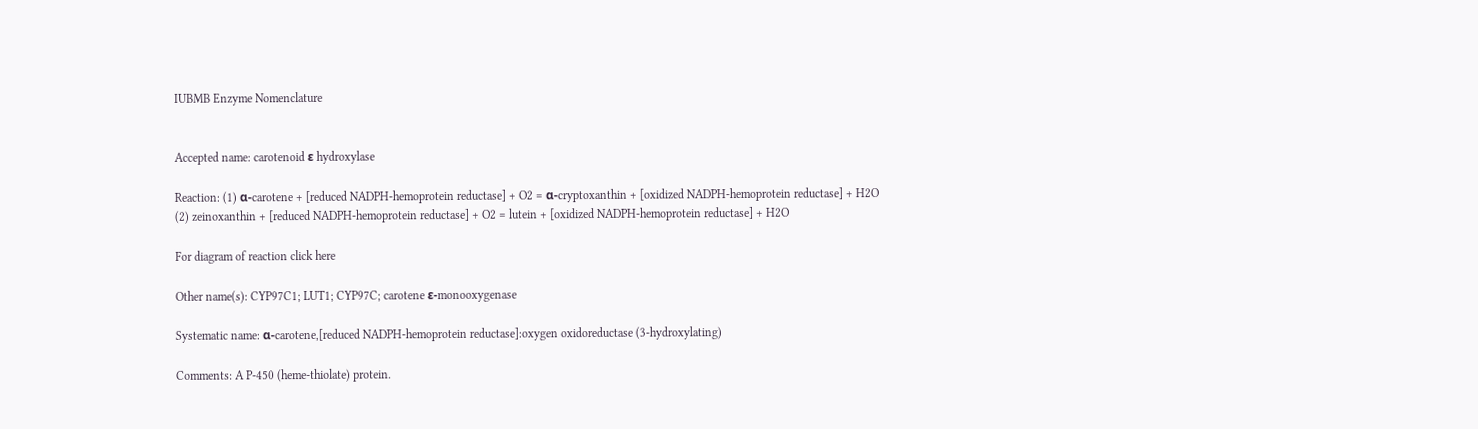IUBMB Enzyme Nomenclature


Accepted name: carotenoid ε hydroxylase

Reaction: (1) α-carotene + [reduced NADPH-hemoprotein reductase] + O2 = α-cryptoxanthin + [oxidized NADPH-hemoprotein reductase] + H2O
(2) zeinoxanthin + [reduced NADPH-hemoprotein reductase] + O2 = lutein + [oxidized NADPH-hemoprotein reductase] + H2O

For diagram of reaction click here

Other name(s): CYP97C1; LUT1; CYP97C; carotene ε-monooxygenase

Systematic name: α-carotene,[reduced NADPH-hemoprotein reductase]:oxygen oxidoreductase (3-hydroxylating)

Comments: A P-450 (heme-thiolate) protein.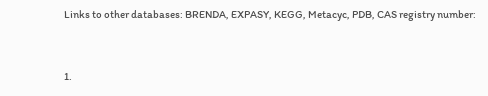Links to other databases: BRENDA, EXPASY, KEGG, Metacyc, PDB, CAS registry number:


1.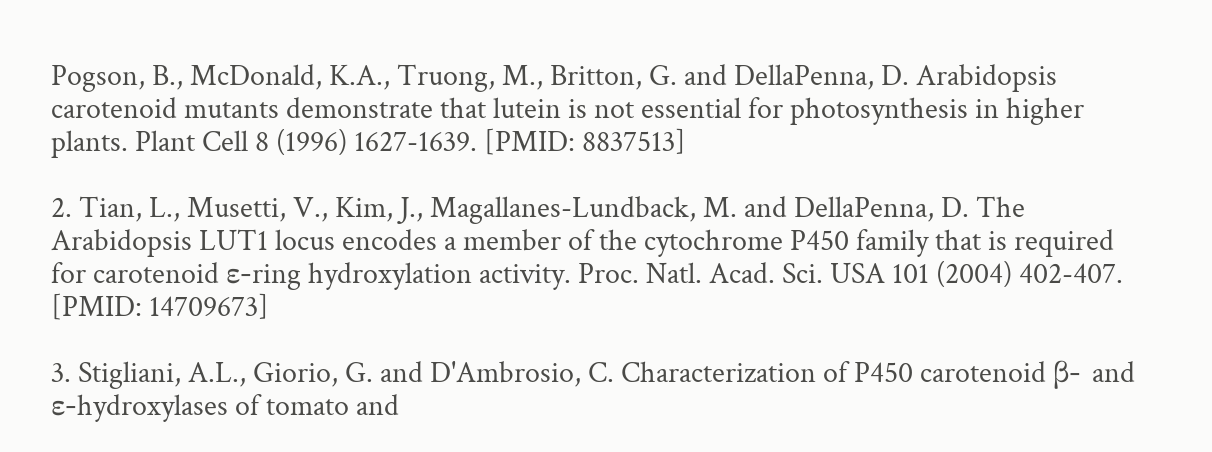Pogson, B., McDonald, K.A., Truong, M., Britton, G. and DellaPenna, D. Arabidopsis carotenoid mutants demonstrate that lutein is not essential for photosynthesis in higher plants. Plant Cell 8 (1996) 1627-1639. [PMID: 8837513]

2. Tian, L., Musetti, V., Kim, J., Magallanes-Lundback, M. and DellaPenna, D. The Arabidopsis LUT1 locus encodes a member of the cytochrome P450 family that is required for carotenoid ε-ring hydroxylation activity. Proc. Natl. Acad. Sci. USA 101 (2004) 402-407. [PMID: 14709673]

3. Stigliani, A.L., Giorio, G. and D'Ambrosio, C. Characterization of P450 carotenoid β- and ε-hydroxylases of tomato and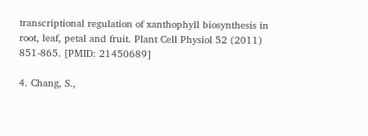transcriptional regulation of xanthophyll biosynthesis in root, leaf, petal and fruit. Plant Cell Physiol 52 (2011) 851-865. [PMID: 21450689]

4. Chang, S.,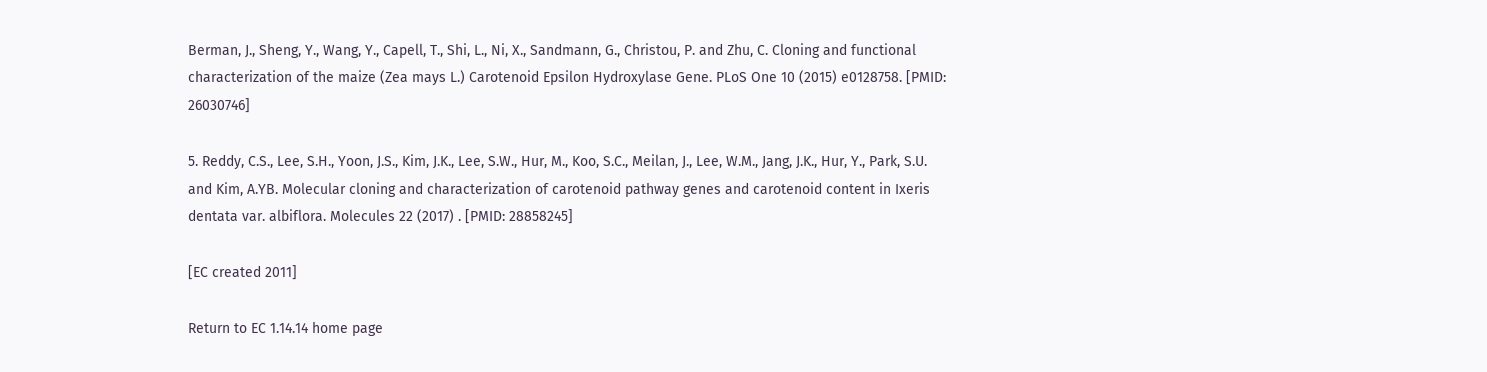Berman, J., Sheng, Y., Wang, Y., Capell, T., Shi, L., Ni, X., Sandmann, G., Christou, P. and Zhu, C. Cloning and functional characterization of the maize (Zea mays L.) Carotenoid Epsilon Hydroxylase Gene. PLoS One 10 (2015) e0128758. [PMID: 26030746]

5. Reddy, C.S., Lee, S.H., Yoon, J.S., Kim, J.K., Lee, S.W., Hur, M., Koo, S.C., Meilan, J., Lee, W.M., Jang, J.K., Hur, Y., Park, S.U. and Kim, A.YB. Molecular cloning and characterization of carotenoid pathway genes and carotenoid content in Ixeris dentata var. albiflora. Molecules 22 (2017) . [PMID: 28858245]

[EC created 2011]

Return to EC 1.14.14 home page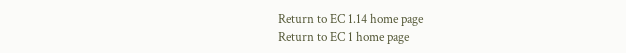Return to EC 1.14 home page
Return to EC 1 home page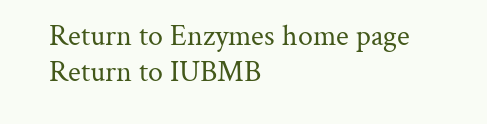Return to Enzymes home page
Return to IUBMB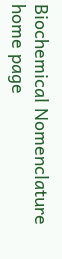Biochemical Nomenclature home page